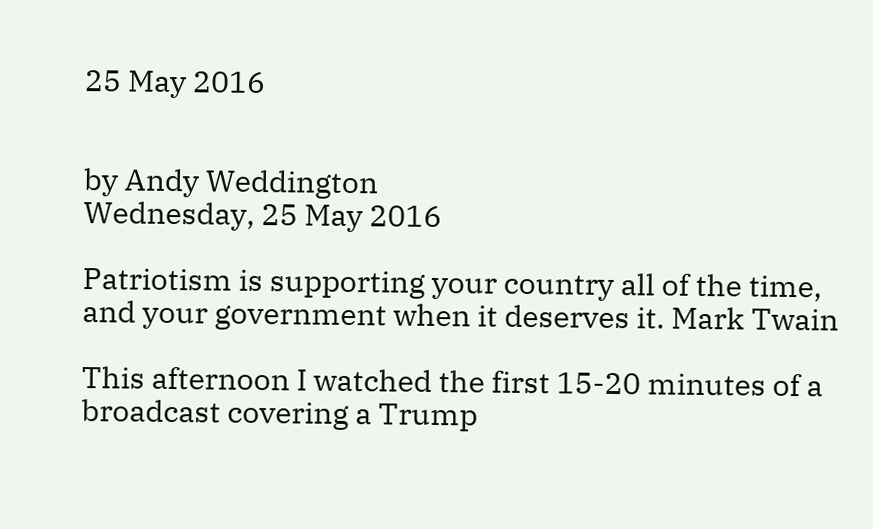25 May 2016


by Andy Weddington
Wednesday, 25 May 2016

Patriotism is supporting your country all of the time, and your government when it deserves it. Mark Twain

This afternoon I watched the first 15-20 minutes of a broadcast covering a Trump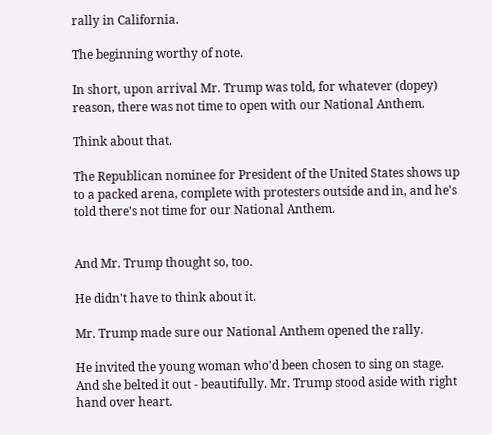rally in California.

The beginning worthy of note.

In short, upon arrival Mr. Trump was told, for whatever (dopey) reason, there was not time to open with our National Anthem.

Think about that.

The Republican nominee for President of the United States shows up to a packed arena, complete with protesters outside and in, and he's told there's not time for our National Anthem.


And Mr. Trump thought so, too.

He didn't have to think about it.

Mr. Trump made sure our National Anthem opened the rally.

He invited the young woman who'd been chosen to sing on stage. And she belted it out - beautifully. Mr. Trump stood aside with right hand over heart.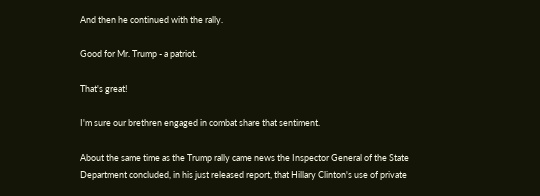And then he continued with the rally.

Good for Mr. Trump - a patriot.

That's great!

I'm sure our brethren engaged in combat share that sentiment.

About the same time as the Trump rally came news the Inspector General of the State Department concluded, in his just released report, that Hillary Clinton's use of private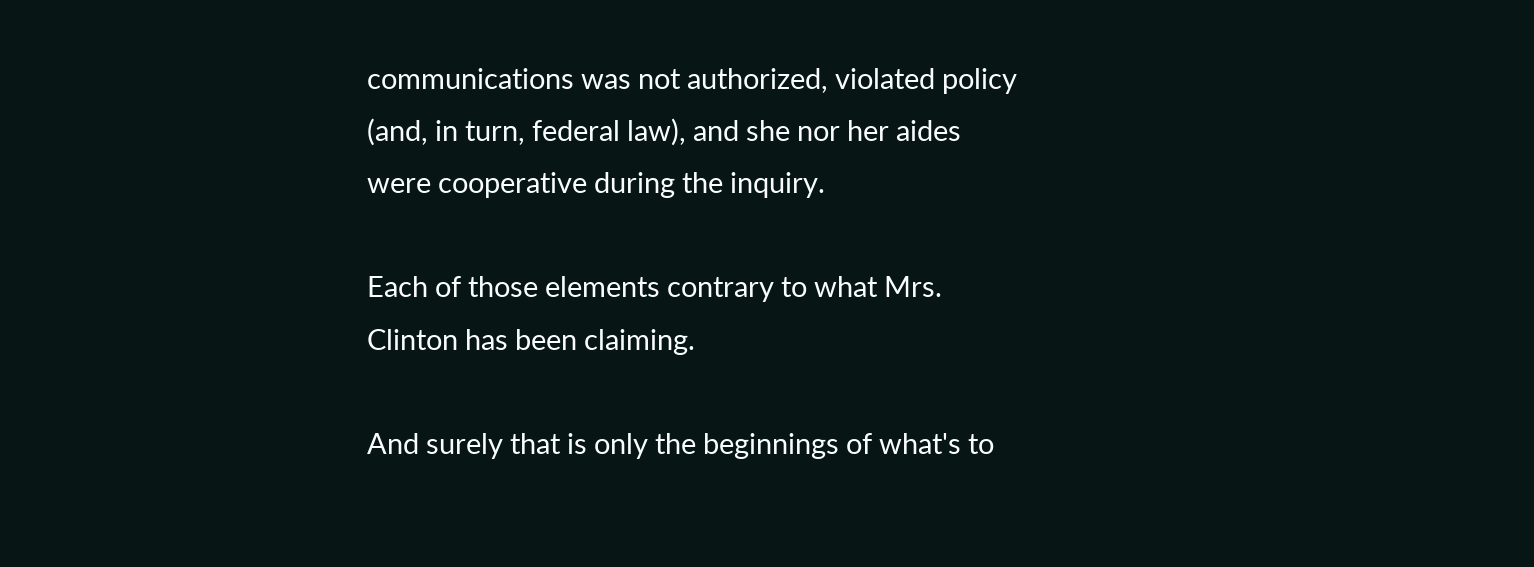communications was not authorized, violated policy (and, in turn, federal law), and she nor her aides were cooperative during the inquiry.

Each of those elements contrary to what Mrs. Clinton has been claiming.

And surely that is only the beginnings of what's to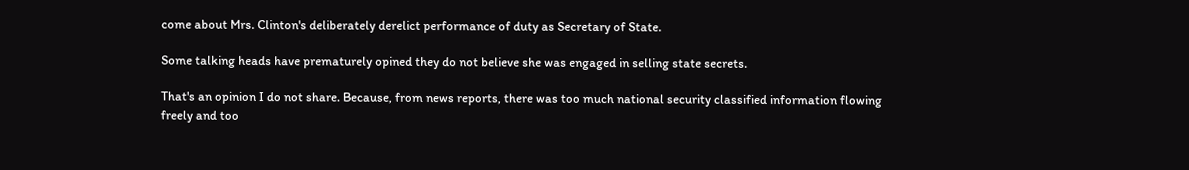come about Mrs. Clinton's deliberately derelict performance of duty as Secretary of State.

Some talking heads have prematurely opined they do not believe she was engaged in selling state secrets.

That's an opinion I do not share. Because, from news reports, there was too much national security classified information flowing freely and too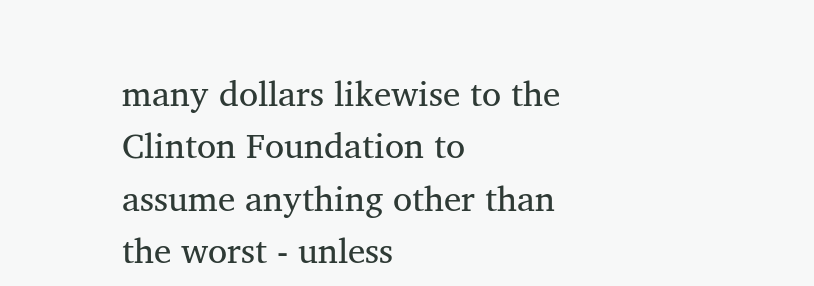many dollars likewise to the Clinton Foundation to assume anything other than the worst - unless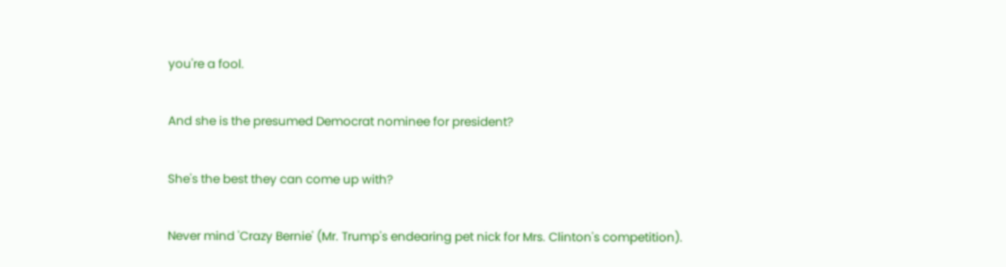you're a fool.

And she is the presumed Democrat nominee for president?

She's the best they can come up with?

Never mind 'Crazy Bernie' (Mr. Trump's endearing pet nick for Mrs. Clinton's competition).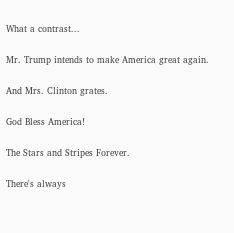What a contrast...

Mr. Trump intends to make America great again.

And Mrs. Clinton grates.

God Bless America!

The Stars and Stripes Forever.

There's always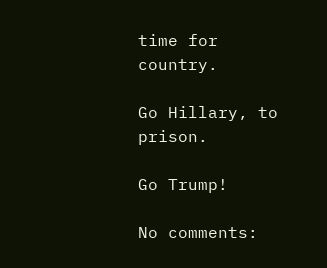time for country.

Go Hillary, to prison.

Go Trump!

No comments: